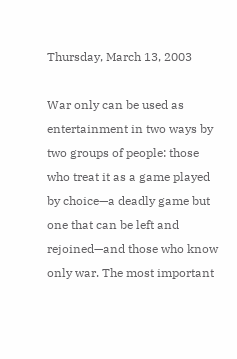Thursday, March 13, 2003

War only can be used as entertainment in two ways by two groups of people: those who treat it as a game played by choice—a deadly game but one that can be left and rejoined—and those who know only war. The most important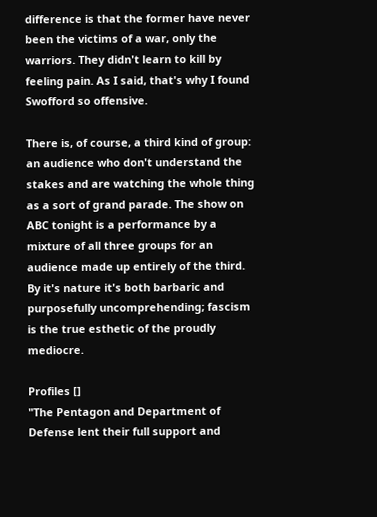difference is that the former have never been the victims of a war, only the warriors. They didn't learn to kill by feeling pain. As I said, that's why I found Swofford so offensive.

There is, of course, a third kind of group: an audience who don't understand the stakes and are watching the whole thing as a sort of grand parade. The show on ABC tonight is a performance by a mixture of all three groups for an audience made up entirely of the third. By it's nature it's both barbaric and purposefully uncomprehending; fascism is the true esthetic of the proudly mediocre.

Profiles []
"The Pentagon and Department of Defense lent their full support and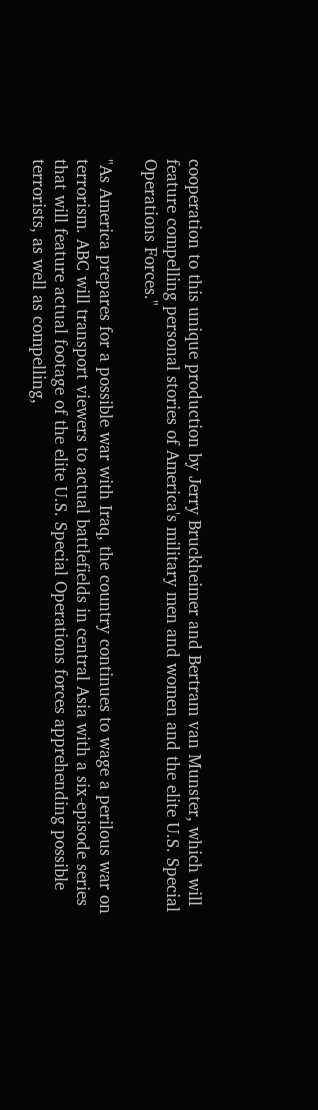cooperation to this unique production by Jerry Bruckheimer and Bertram van Munster, which will feature compelling personal stories of America's military men and women and the elite U.S. Special Operations Forces."

"As America prepares for a possible war with Iraq, the country continues to wage a perilous war on terrorism. ABC will transport viewers to actual battlefields in central Asia with a six-episode series that will feature actual footage of the elite U.S. Special Operations forces apprehending possible terrorists, as well as compelling,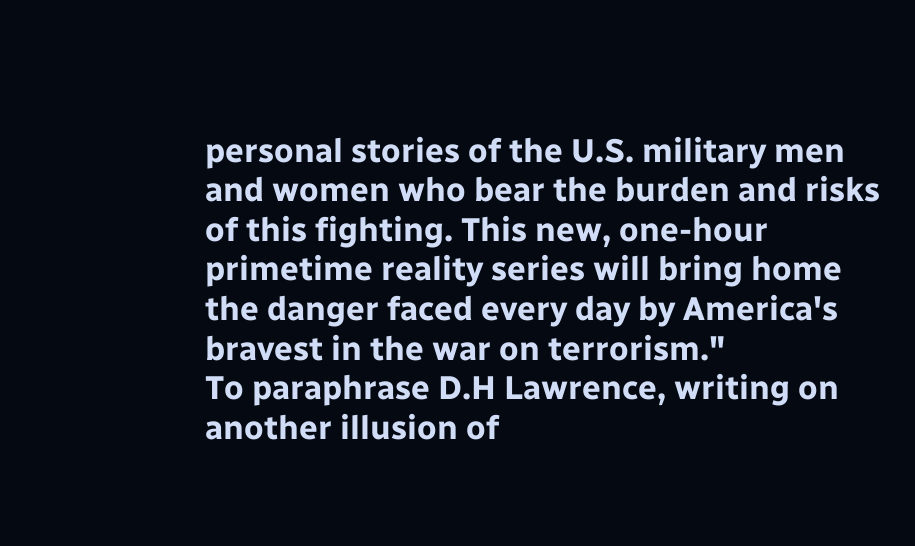personal stories of the U.S. military men and women who bear the burden and risks of this fighting. This new, one-hour primetime reality series will bring home the danger faced every day by America's bravest in the war on terrorism."
To paraphrase D.H Lawrence, writing on another illusion of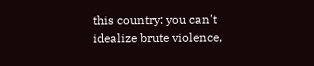this country: you can't idealize brute violence,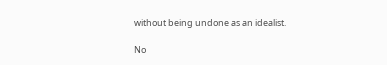without being undone as an idealist.

No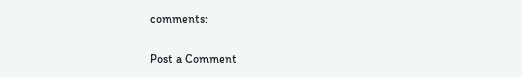comments:

Post a Comment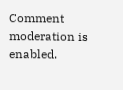Comment moderation is enabled.